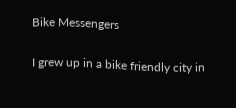Bike Messengers

I grew up in a bike friendly city in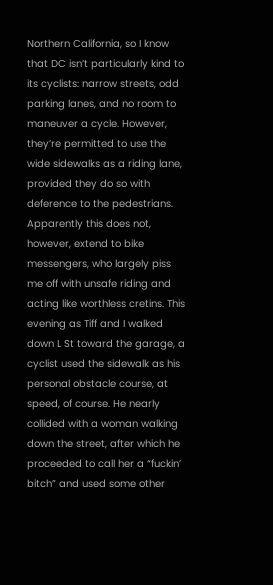Northern California, so I know that DC isn’t particularly kind to its cyclists: narrow streets, odd parking lanes, and no room to maneuver a cycle. However, they’re permitted to use the wide sidewalks as a riding lane, provided they do so with deference to the pedestrians. Apparently this does not, however, extend to bike messengers, who largely piss me off with unsafe riding and acting like worthless cretins. This evening as Tiff and I walked down L St toward the garage, a cyclist used the sidewalk as his personal obstacle course, at speed, of course. He nearly collided with a woman walking down the street, after which he proceeded to call her a “fuckin’ bitch” and used some other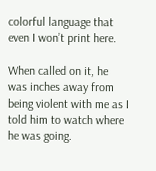colorful language that even I won’t print here.

When called on it, he was inches away from being violent with me as I told him to watch where he was going.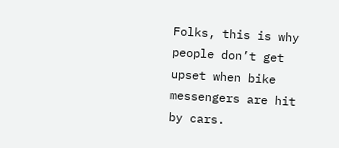Folks, this is why people don’t get upset when bike messengers are hit by cars.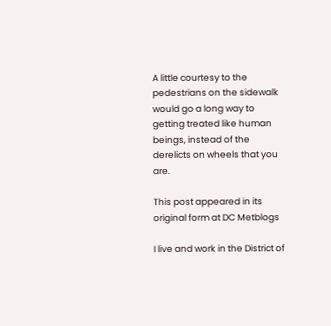A little courtesy to the pedestrians on the sidewalk would go a long way to getting treated like human beings, instead of the derelicts on wheels that you are.

This post appeared in its original form at DC Metblogs

I live and work in the District of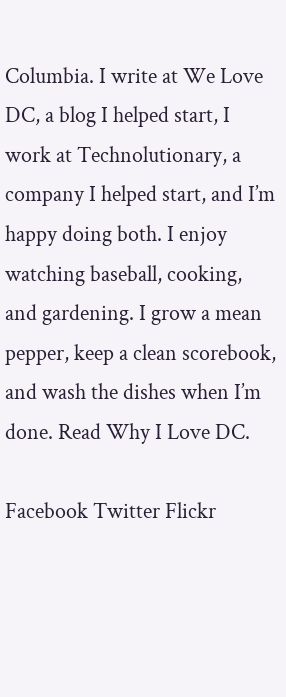Columbia. I write at We Love DC, a blog I helped start, I work at Technolutionary, a company I helped start, and I’m happy doing both. I enjoy watching baseball, cooking, and gardening. I grow a mean pepper, keep a clean scorebook, and wash the dishes when I’m done. Read Why I Love DC.

Facebook Twitter Flickr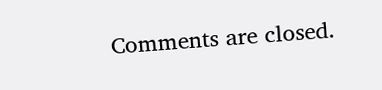Comments are closed.